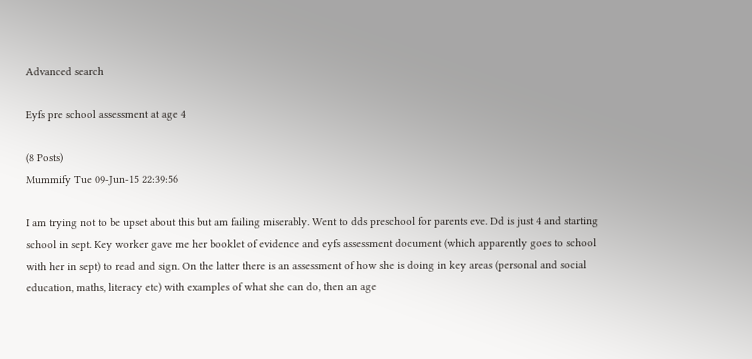Advanced search

Eyfs pre school assessment at age 4

(8 Posts)
Mummify Tue 09-Jun-15 22:39:56

I am trying not to be upset about this but am failing miserably. Went to dds preschool for parents eve. Dd is just 4 and starting school in sept. Key worker gave me her booklet of evidence and eyfs assessment document (which apparently goes to school with her in sept) to read and sign. On the latter there is an assessment of how she is doing in key areas (personal and social education, maths, literacy etc) with examples of what she can do, then an age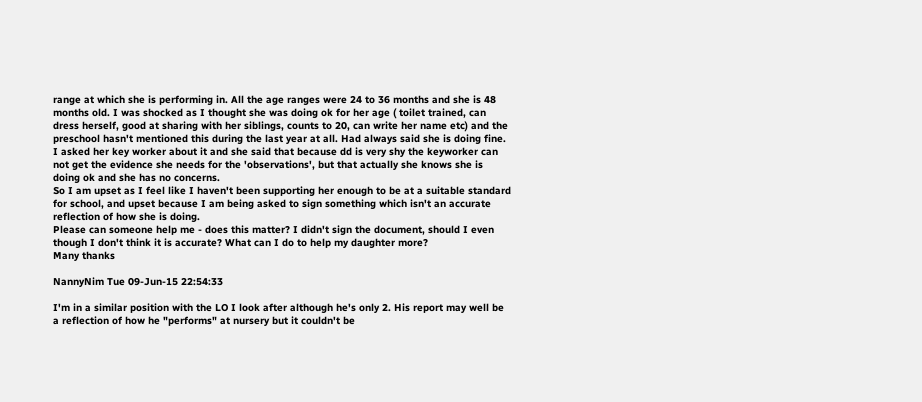range at which she is performing in. All the age ranges were 24 to 36 months and she is 48 months old. I was shocked as I thought she was doing ok for her age ( toilet trained, can dress herself, good at sharing with her siblings, counts to 20, can write her name etc) and the preschool hasn't mentioned this during the last year at all. Had always said she is doing fine.
I asked her key worker about it and she said that because dd is very shy the keyworker can not get the evidence she needs for the 'observations', but that actually she knows she is doing ok and she has no concerns.
So I am upset as I feel like I haven't been supporting her enough to be at a suitable standard for school, and upset because I am being asked to sign something which isn't an accurate reflection of how she is doing.
Please can someone help me - does this matter? I didn't sign the document, should I even though I don't think it is accurate? What can I do to help my daughter more?
Many thanks

NannyNim Tue 09-Jun-15 22:54:33

I'm in a similar position with the LO I look after although he's only 2. His report may well be a reflection of how he "performs" at nursery but it couldn't be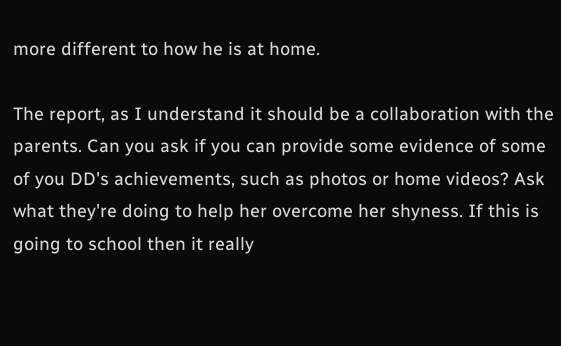more different to how he is at home.

The report, as I understand it should be a collaboration with the parents. Can you ask if you can provide some evidence of some of you DD's achievements, such as photos or home videos? Ask what they're doing to help her overcome her shyness. If this is going to school then it really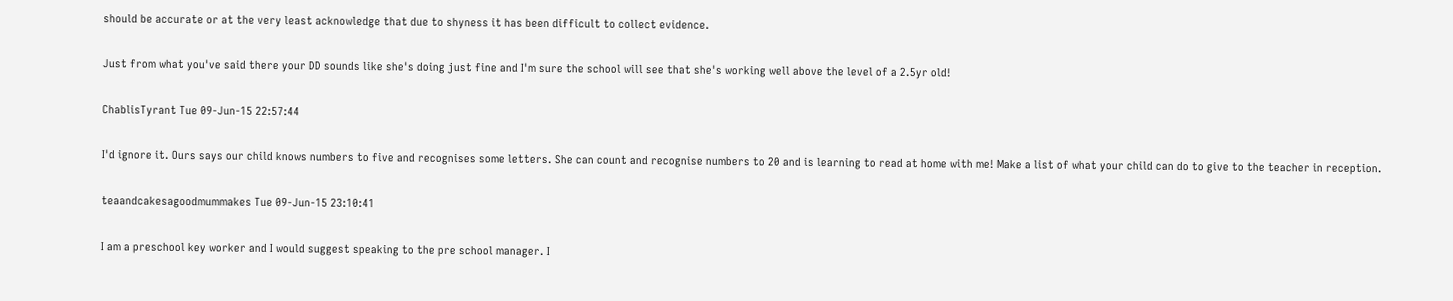should be accurate or at the very least acknowledge that due to shyness it has been difficult to collect evidence.

Just from what you've said there your DD sounds like she's doing just fine and I'm sure the school will see that she's working well above the level of a 2.5yr old!

ChablisTyrant Tue 09-Jun-15 22:57:44

I'd ignore it. Ours says our child knows numbers to five and recognises some letters. She can count and recognise numbers to 20 and is learning to read at home with me! Make a list of what your child can do to give to the teacher in reception.

teaandcakesagoodmummakes Tue 09-Jun-15 23:10:41

I am a preschool key worker and I would suggest speaking to the pre school manager. I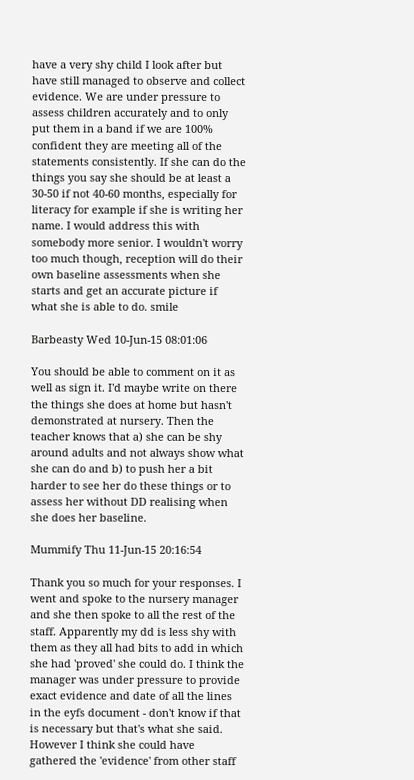have a very shy child I look after but have still managed to observe and collect evidence. We are under pressure to assess children accurately and to only put them in a band if we are 100% confident they are meeting all of the statements consistently. If she can do the things you say she should be at least a 30-50 if not 40-60 months, especially for literacy for example if she is writing her name. I would address this with somebody more senior. I wouldn't worry too much though, reception will do their own baseline assessments when she starts and get an accurate picture if what she is able to do. smile

Barbeasty Wed 10-Jun-15 08:01:06

You should be able to comment on it as well as sign it. I'd maybe write on there the things she does at home but hasn't demonstrated at nursery. Then the teacher knows that a) she can be shy around adults and not always show what she can do and b) to push her a bit harder to see her do these things or to assess her without DD realising when she does her baseline.

Mummify Thu 11-Jun-15 20:16:54

Thank you so much for your responses. I went and spoke to the nursery manager and she then spoke to all the rest of the staff. Apparently my dd is less shy with them as they all had bits to add in which she had 'proved' she could do. I think the manager was under pressure to provide exact evidence and date of all the lines in the eyfs document - don't know if that is necessary but that's what she said. However I think she could have gathered the 'evidence' from other staff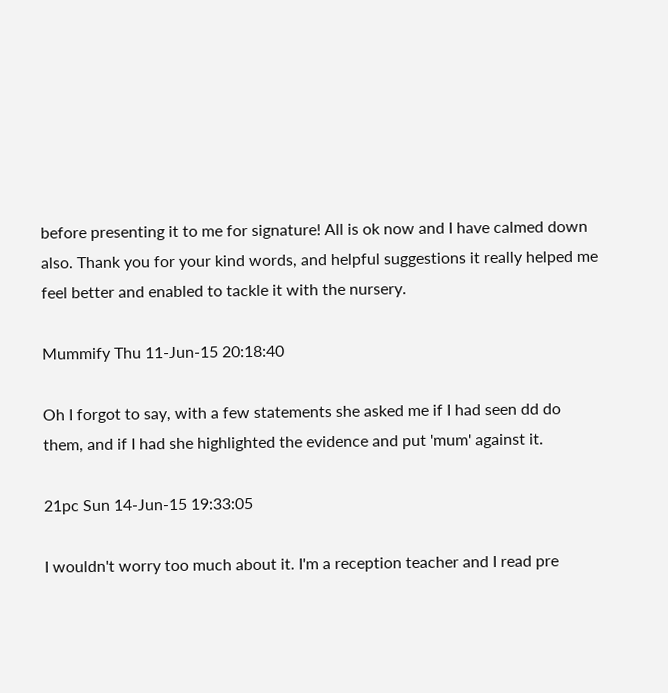before presenting it to me for signature! All is ok now and I have calmed down also. Thank you for your kind words, and helpful suggestions it really helped me feel better and enabled to tackle it with the nursery.

Mummify Thu 11-Jun-15 20:18:40

Oh I forgot to say, with a few statements she asked me if I had seen dd do them, and if I had she highlighted the evidence and put 'mum' against it.

21pc Sun 14-Jun-15 19:33:05

I wouldn't worry too much about it. I'm a reception teacher and I read pre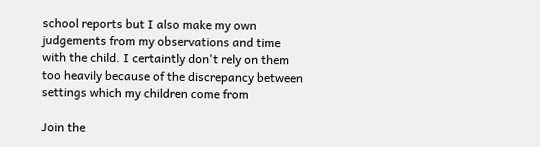school reports but I also make my own judgements from my observations and time with the child. I certaintly don't rely on them too heavily because of the discrepancy between settings which my children come from

Join the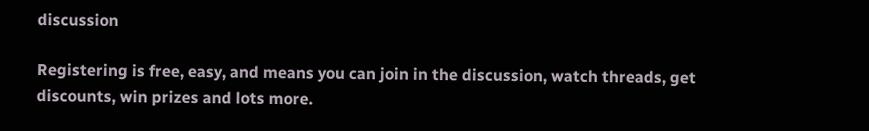discussion

Registering is free, easy, and means you can join in the discussion, watch threads, get discounts, win prizes and lots more.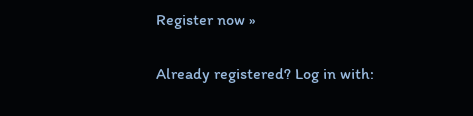Register now »

Already registered? Log in with: